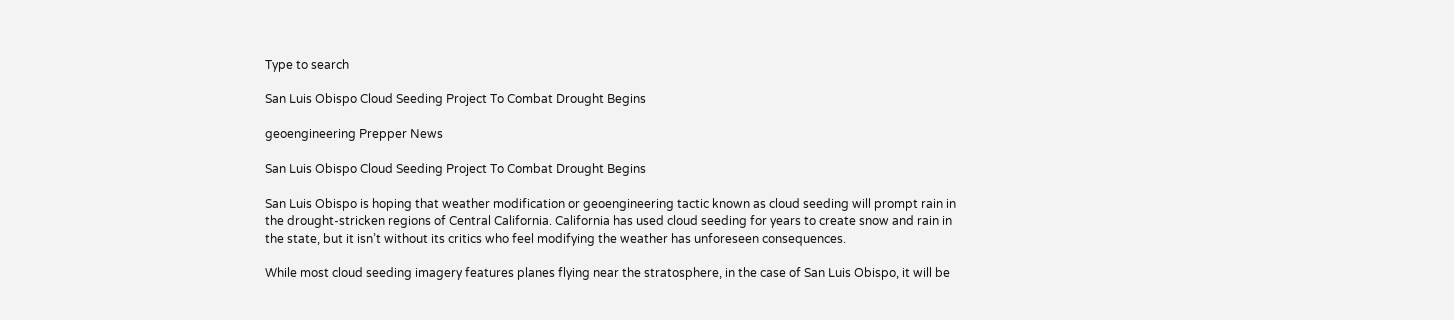Type to search

San Luis Obispo Cloud Seeding Project To Combat Drought Begins

geoengineering Prepper News

San Luis Obispo Cloud Seeding Project To Combat Drought Begins

San Luis Obispo is hoping that weather modification or geoengineering tactic known as cloud seeding will prompt rain in the drought-stricken regions of Central California. California has used cloud seeding for years to create snow and rain in the state, but it isn’t without its critics who feel modifying the weather has unforeseen consequences.

While most cloud seeding imagery features planes flying near the stratosphere, in the case of San Luis Obispo, it will be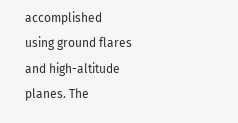accomplished using ground flares and high-altitude planes. The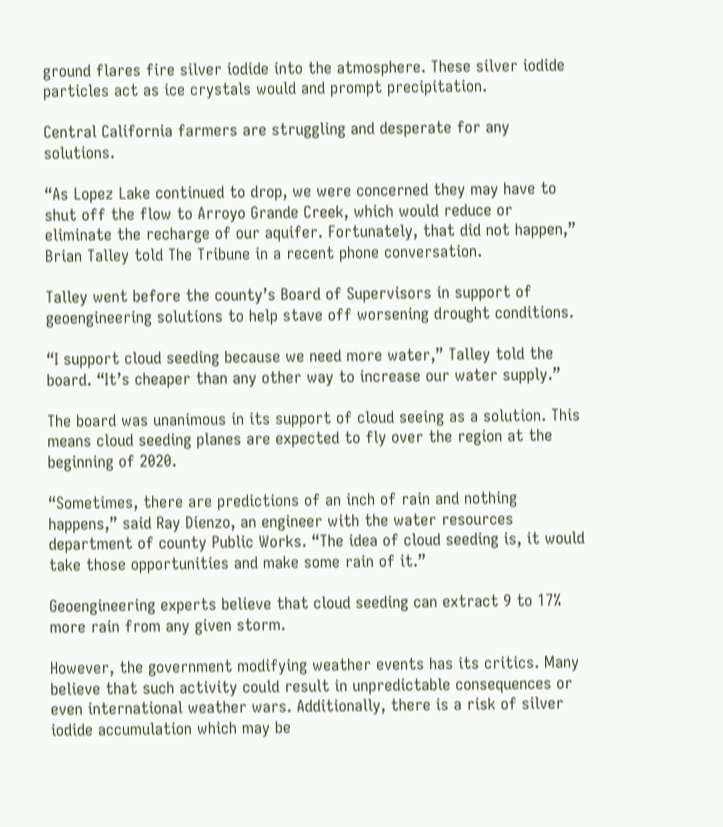ground flares fire silver iodide into the atmosphere. These silver iodide particles act as ice crystals would and prompt precipitation.

Central California farmers are struggling and desperate for any solutions.

“As Lopez Lake continued to drop, we were concerned they may have to shut off the flow to Arroyo Grande Creek, which would reduce or eliminate the recharge of our aquifer. Fortunately, that did not happen,” Brian Talley told The Tribune in a recent phone conversation.

Talley went before the county’s Board of Supervisors in support of geoengineering solutions to help stave off worsening drought conditions.

“I support cloud seeding because we need more water,” Talley told the board. “It’s cheaper than any other way to increase our water supply.”

The board was unanimous in its support of cloud seeing as a solution. This means cloud seeding planes are expected to fly over the region at the beginning of 2020.

“Sometimes, there are predictions of an inch of rain and nothing happens,” said Ray Dienzo, an engineer with the water resources department of county Public Works. “The idea of cloud seeding is, it would take those opportunities and make some rain of it.”

Geoengineering experts believe that cloud seeding can extract 9 to 17% more rain from any given storm.

However, the government modifying weather events has its critics. Many believe that such activity could result in unpredictable consequences or even international weather wars. Additionally, there is a risk of silver iodide accumulation which may be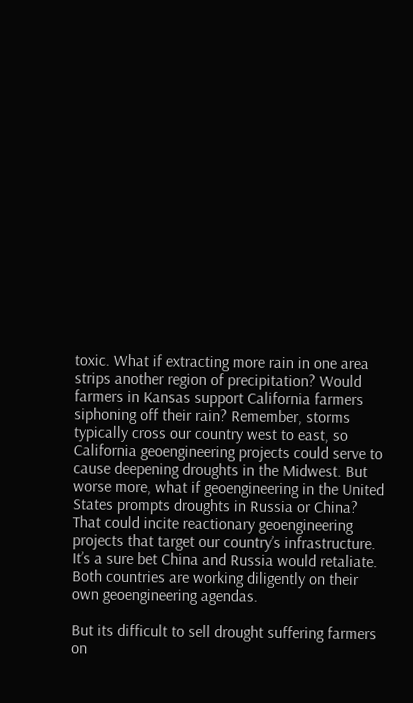toxic. What if extracting more rain in one area strips another region of precipitation? Would farmers in Kansas support California farmers siphoning off their rain? Remember, storms typically cross our country west to east, so California geoengineering projects could serve to cause deepening droughts in the Midwest. But worse more, what if geoengineering in the United States prompts droughts in Russia or China? That could incite reactionary geoengineering projects that target our country’s infrastructure. It’s a sure bet China and Russia would retaliate. Both countries are working diligently on their own geoengineering agendas.

But its difficult to sell drought suffering farmers on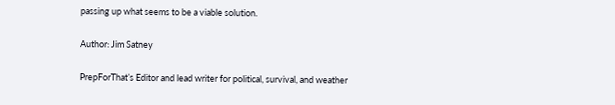passing up what seems to be a viable solution.

Author: Jim Satney

PrepForThat’s Editor and lead writer for political, survival, and weather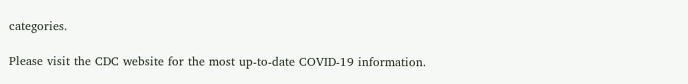categories.

Please visit the CDC website for the most up-to-date COVID-19 information.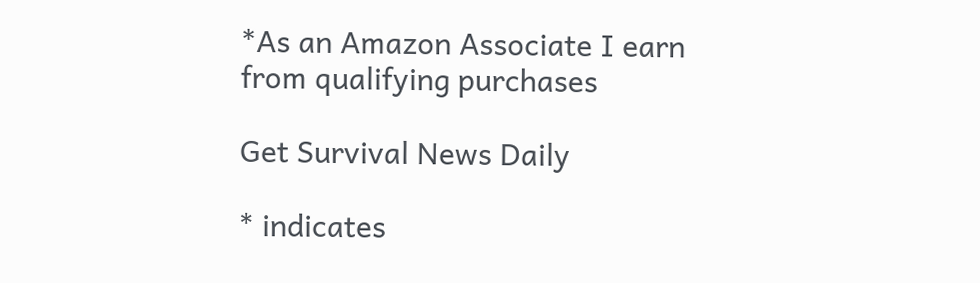*As an Amazon Associate I earn from qualifying purchases

Get Survival News Daily

* indicates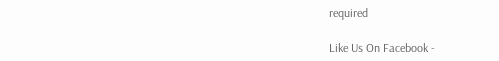required

Like Us On Facebook -